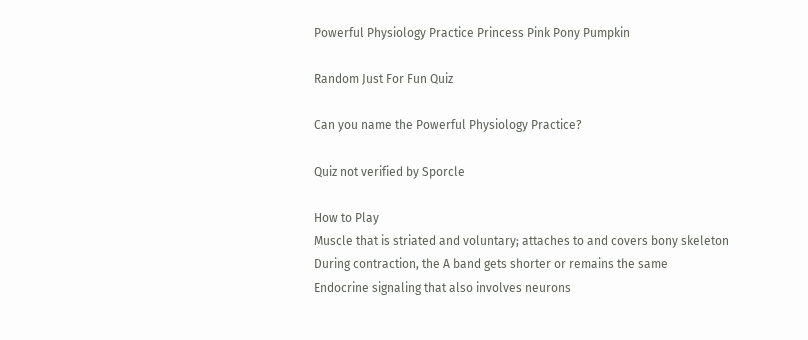Powerful Physiology Practice Princess Pink Pony Pumpkin

Random Just For Fun Quiz

Can you name the Powerful Physiology Practice?

Quiz not verified by Sporcle

How to Play
Muscle that is striated and voluntary; attaches to and covers bony skeleton
During contraction, the A band gets shorter or remains the same
Endocrine signaling that also involves neurons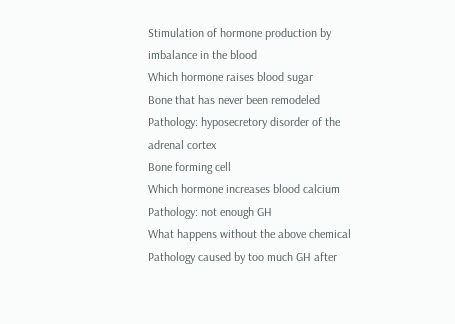Stimulation of hormone production by imbalance in the blood
Which hormone raises blood sugar
Bone that has never been remodeled
Pathology: hyposecretory disorder of the adrenal cortex
Bone forming cell
Which hormone increases blood calcium
Pathology: not enough GH
What happens without the above chemical
Pathology caused by too much GH after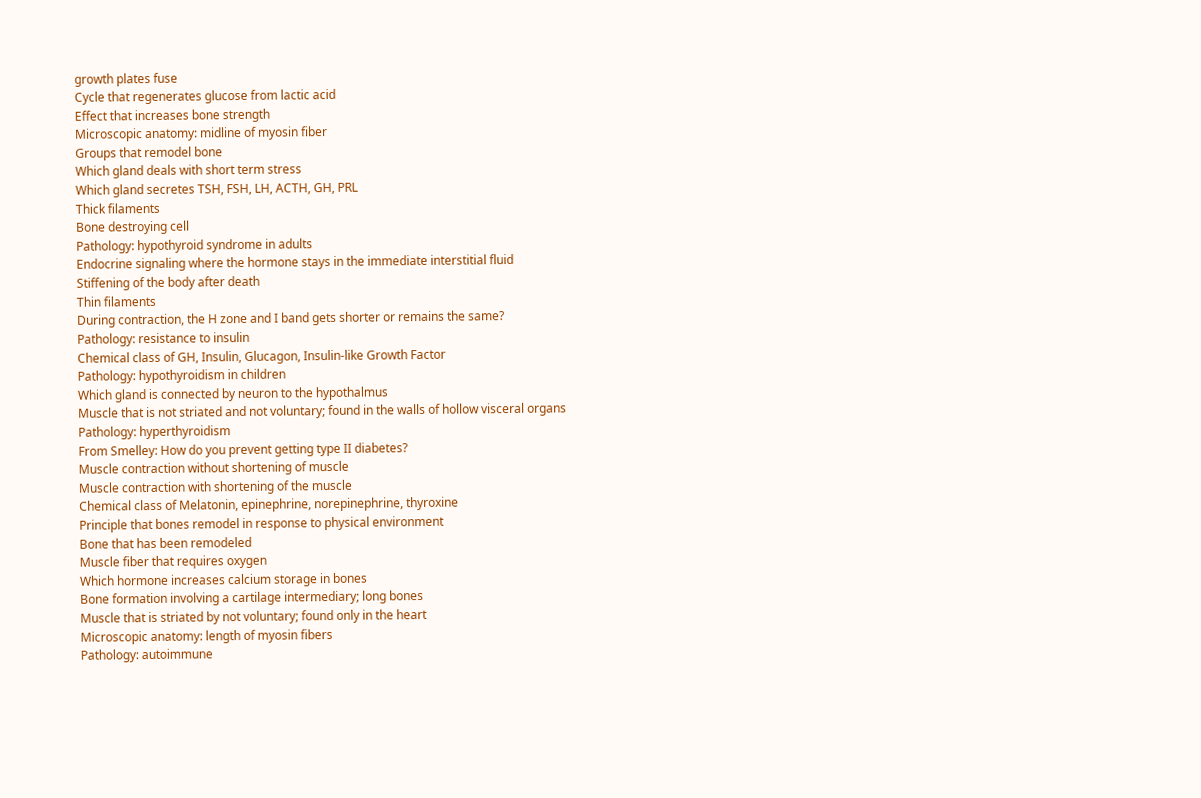growth plates fuse
Cycle that regenerates glucose from lactic acid
Effect that increases bone strength
Microscopic anatomy: midline of myosin fiber
Groups that remodel bone
Which gland deals with short term stress
Which gland secretes TSH, FSH, LH, ACTH, GH, PRL
Thick filaments
Bone destroying cell
Pathology: hypothyroid syndrome in adults
Endocrine signaling where the hormone stays in the immediate interstitial fluid
Stiffening of the body after death
Thin filaments
During contraction, the H zone and I band gets shorter or remains the same?
Pathology: resistance to insulin
Chemical class of GH, Insulin, Glucagon, Insulin-like Growth Factor
Pathology: hypothyroidism in children
Which gland is connected by neuron to the hypothalmus
Muscle that is not striated and not voluntary; found in the walls of hollow visceral organs
Pathology: hyperthyroidism
From Smelley: How do you prevent getting type II diabetes?
Muscle contraction without shortening of muscle
Muscle contraction with shortening of the muscle
Chemical class of Melatonin, epinephrine, norepinephrine, thyroxine
Principle that bones remodel in response to physical environment
Bone that has been remodeled
Muscle fiber that requires oxygen
Which hormone increases calcium storage in bones
Bone formation involving a cartilage intermediary; long bones
Muscle that is striated by not voluntary; found only in the heart
Microscopic anatomy: length of myosin fibers
Pathology: autoimmune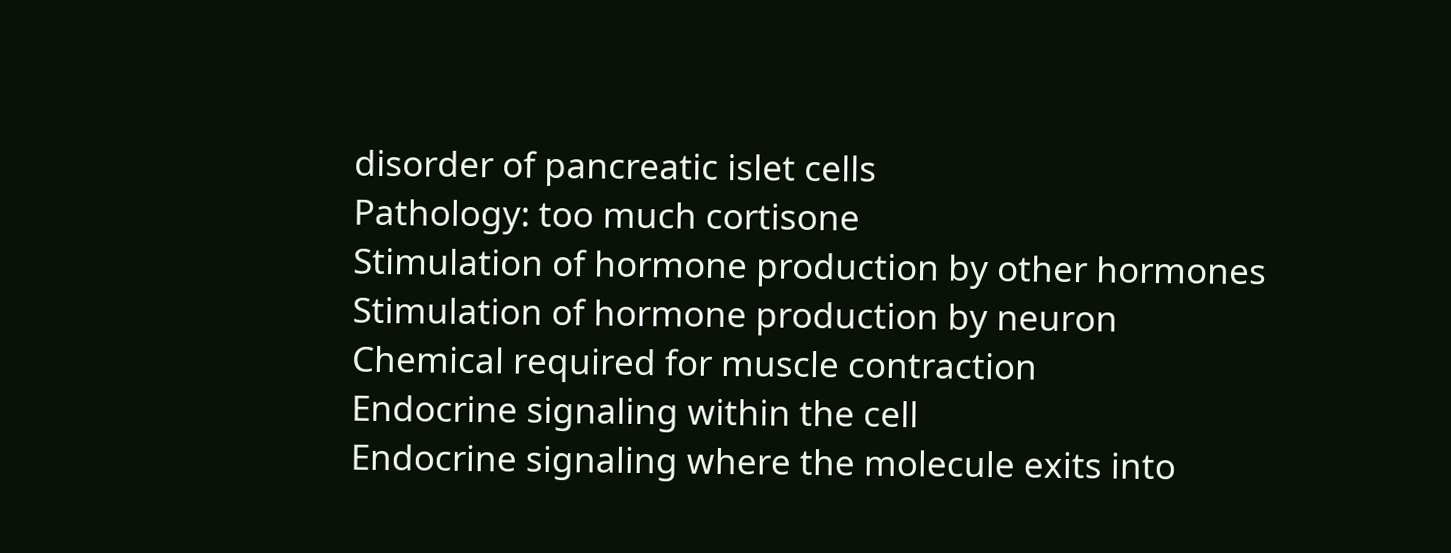disorder of pancreatic islet cells
Pathology: too much cortisone
Stimulation of hormone production by other hormones
Stimulation of hormone production by neuron
Chemical required for muscle contraction
Endocrine signaling within the cell
Endocrine signaling where the molecule exits into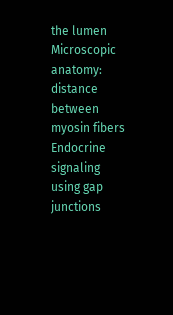the lumen
Microscopic anatomy: distance between myosin fibers
Endocrine signaling using gap junctions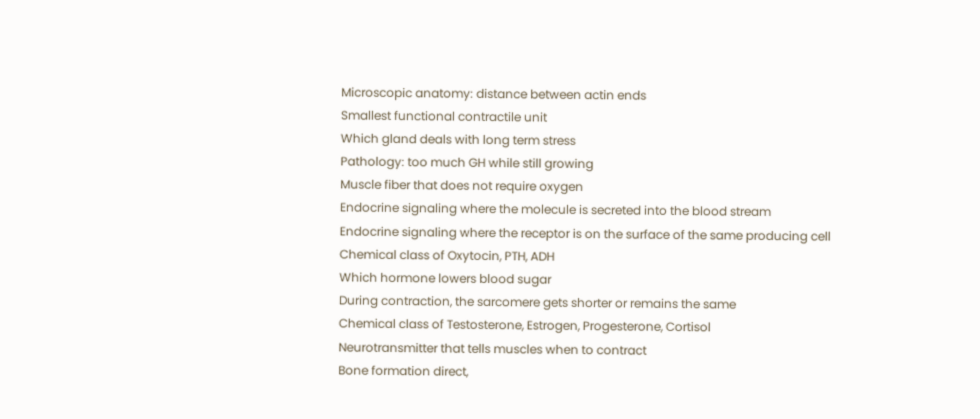Microscopic anatomy: distance between actin ends
Smallest functional contractile unit
Which gland deals with long term stress
Pathology: too much GH while still growing
Muscle fiber that does not require oxygen
Endocrine signaling where the molecule is secreted into the blood stream
Endocrine signaling where the receptor is on the surface of the same producing cell
Chemical class of Oxytocin, PTH, ADH
Which hormone lowers blood sugar
During contraction, the sarcomere gets shorter or remains the same
Chemical class of Testosterone, Estrogen, Progesterone, Cortisol
Neurotransmitter that tells muscles when to contract
Bone formation direct,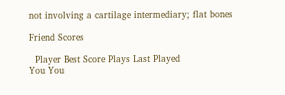not involving a cartilage intermediary; flat bones

Friend Scores

  Player Best Score Plays Last Played
You You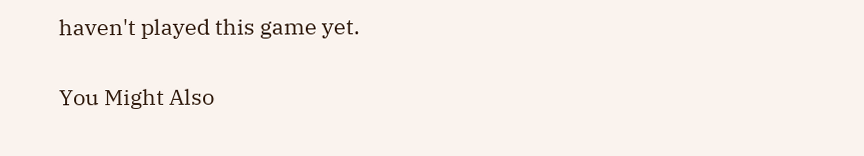haven't played this game yet.

You Might Also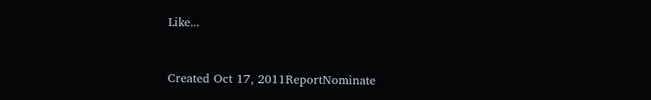Like...


Created Oct 17, 2011ReportNominate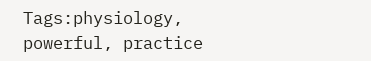Tags:physiology, powerful, practice